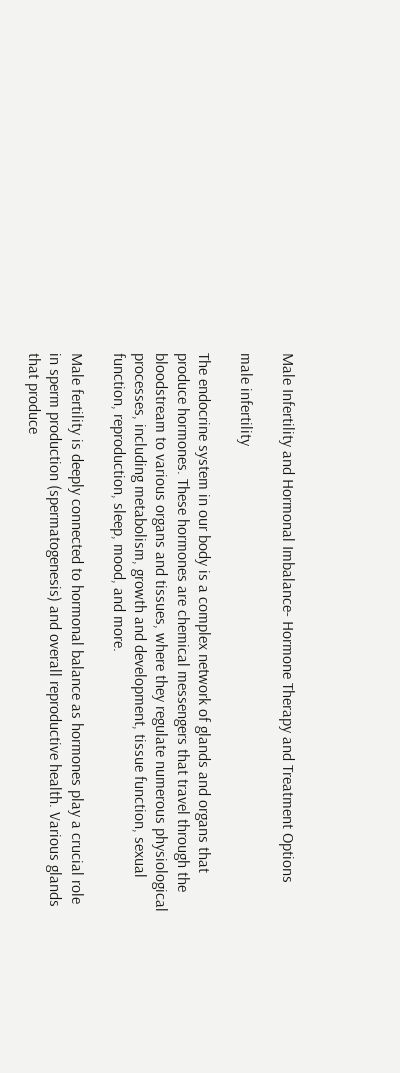Male Infertility and Hormonal Imbalance- Hormone Therapy and Treatment Options

male infertility

The endocrine system in our body is a complex network of glands and organs that produce hormones. These hormones are chemical messengers that travel through the bloodstream to various organs and tissues, where they regulate numerous physiological processes, including metabolism, growth and development, tissue function, sexual function, reproduction, sleep, mood, and more.

Male fertility is deeply connected to hormonal balance as hormones play a crucial role in sperm production (spermatogenesis) and overall reproductive health. Various glands that produce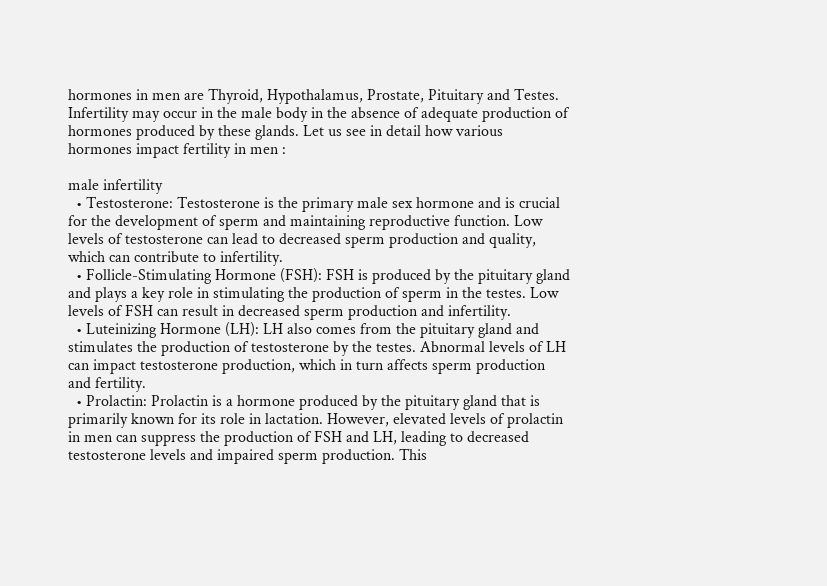hormones in men are Thyroid, Hypothalamus, Prostate, Pituitary and Testes. Infertility may occur in the male body in the absence of adequate production of hormones produced by these glands. Let us see in detail how various hormones impact fertility in men :

male infertility
  • Testosterone: Testosterone is the primary male sex hormone and is crucial for the development of sperm and maintaining reproductive function. Low levels of testosterone can lead to decreased sperm production and quality, which can contribute to infertility.
  • Follicle-Stimulating Hormone (FSH): FSH is produced by the pituitary gland and plays a key role in stimulating the production of sperm in the testes. Low levels of FSH can result in decreased sperm production and infertility.
  • Luteinizing Hormone (LH): LH also comes from the pituitary gland and stimulates the production of testosterone by the testes. Abnormal levels of LH can impact testosterone production, which in turn affects sperm production and fertility.
  • Prolactin: Prolactin is a hormone produced by the pituitary gland that is primarily known for its role in lactation. However, elevated levels of prolactin in men can suppress the production of FSH and LH, leading to decreased testosterone levels and impaired sperm production. This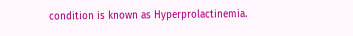condition is known as Hyperprolactinemia.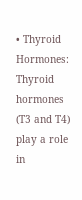• Thyroid Hormones: Thyroid hormones (T3 and T4) play a role in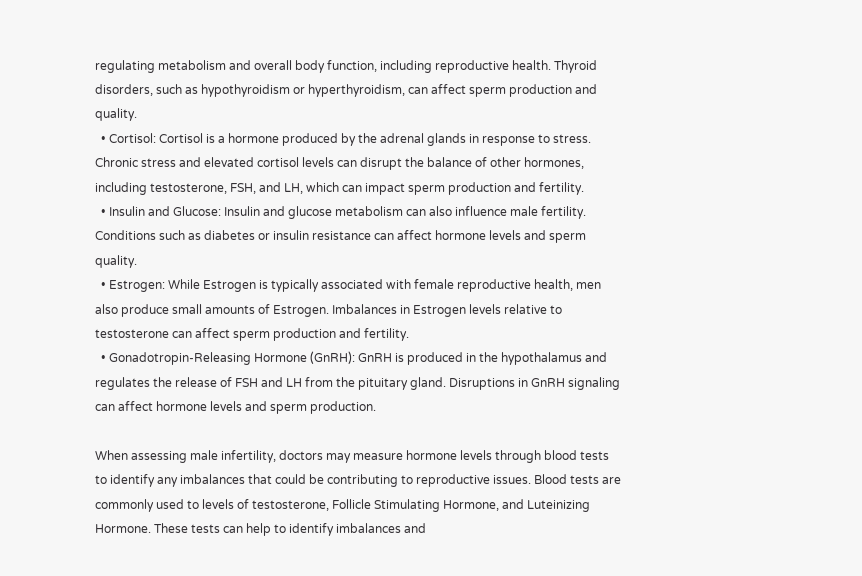regulating metabolism and overall body function, including reproductive health. Thyroid disorders, such as hypothyroidism or hyperthyroidism, can affect sperm production and quality.
  • Cortisol: Cortisol is a hormone produced by the adrenal glands in response to stress. Chronic stress and elevated cortisol levels can disrupt the balance of other hormones, including testosterone, FSH, and LH, which can impact sperm production and fertility.
  • Insulin and Glucose: Insulin and glucose metabolism can also influence male fertility. Conditions such as diabetes or insulin resistance can affect hormone levels and sperm quality.
  • Estrogen: While Estrogen is typically associated with female reproductive health, men also produce small amounts of Estrogen. Imbalances in Estrogen levels relative to testosterone can affect sperm production and fertility.
  • Gonadotropin-Releasing Hormone (GnRH): GnRH is produced in the hypothalamus and regulates the release of FSH and LH from the pituitary gland. Disruptions in GnRH signaling can affect hormone levels and sperm production.

When assessing male infertility, doctors may measure hormone levels through blood tests to identify any imbalances that could be contributing to reproductive issues. Blood tests are commonly used to levels of testosterone, Follicle Stimulating Hormone, and Luteinizing Hormone. These tests can help to identify imbalances and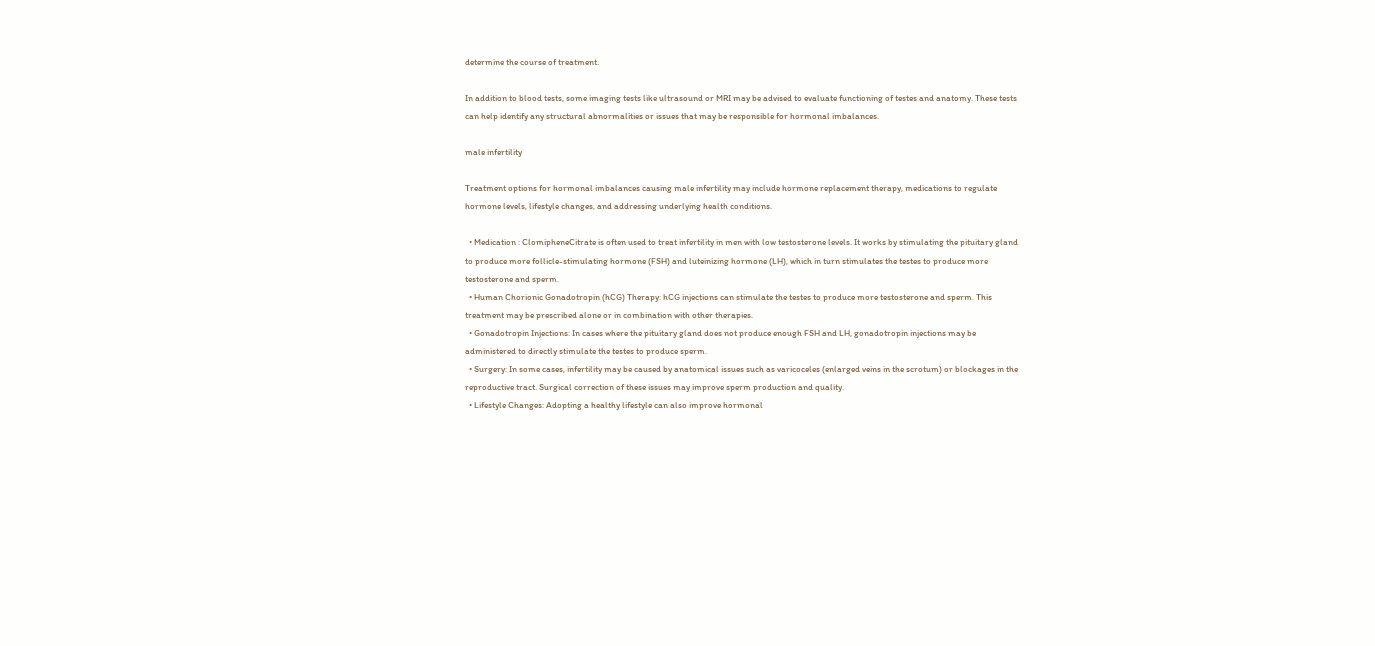determine the course of treatment.

In addition to blood tests, some imaging tests like ultrasound or MRI may be advised to evaluate functioning of testes and anatomy. These tests can help identify any structural abnormalities or issues that may be responsible for hormonal imbalances.

male infertility

Treatment options for hormonal imbalances causing male infertility may include hormone replacement therapy, medications to regulate hormone levels, lifestyle changes, and addressing underlying health conditions.

  • Medication : ClomipheneCitrate is often used to treat infertility in men with low testosterone levels. It works by stimulating the pituitary gland to produce more follicle-stimulating hormone (FSH) and luteinizing hormone (LH), which in turn stimulates the testes to produce more testosterone and sperm.
  • Human Chorionic Gonadotropin (hCG) Therapy: hCG injections can stimulate the testes to produce more testosterone and sperm. This treatment may be prescribed alone or in combination with other therapies.
  • Gonadotropin Injections: In cases where the pituitary gland does not produce enough FSH and LH, gonadotropin injections may be administered to directly stimulate the testes to produce sperm.
  • Surgery: In some cases, infertility may be caused by anatomical issues such as varicoceles (enlarged veins in the scrotum) or blockages in the reproductive tract. Surgical correction of these issues may improve sperm production and quality.
  • Lifestyle Changes: Adopting a healthy lifestyle can also improve hormonal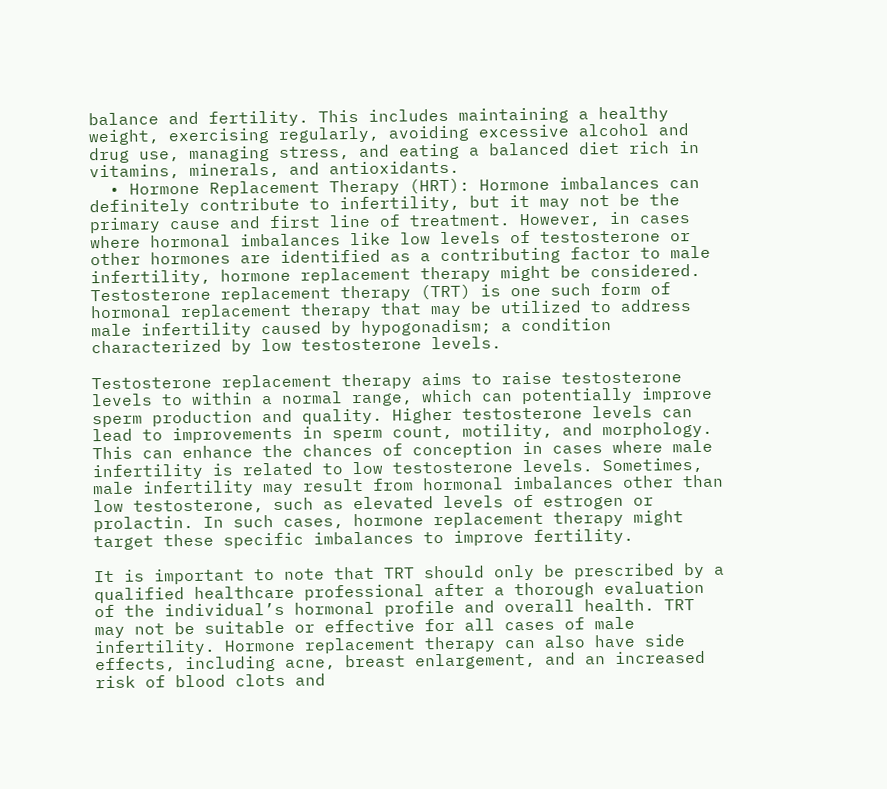balance and fertility. This includes maintaining a healthy weight, exercising regularly, avoiding excessive alcohol and drug use, managing stress, and eating a balanced diet rich in vitamins, minerals, and antioxidants.
  • Hormone Replacement Therapy (HRT): Hormone imbalances can definitely contribute to infertility, but it may not be the primary cause and first line of treatment. However, in cases where hormonal imbalances like low levels of testosterone or other hormones are identified as a contributing factor to male infertility, hormone replacement therapy might be considered. Testosterone replacement therapy (TRT) is one such form of hormonal replacement therapy that may be utilized to address male infertility caused by hypogonadism; a condition characterized by low testosterone levels.

Testosterone replacement therapy aims to raise testosterone levels to within a normal range, which can potentially improve sperm production and quality. Higher testosterone levels can lead to improvements in sperm count, motility, and morphology. This can enhance the chances of conception in cases where male infertility is related to low testosterone levels. Sometimes, male infertility may result from hormonal imbalances other than low testosterone, such as elevated levels of estrogen or prolactin. In such cases, hormone replacement therapy might target these specific imbalances to improve fertility.

It is important to note that TRT should only be prescribed by a qualified healthcare professional after a thorough evaluation of the individual’s hormonal profile and overall health. TRT may not be suitable or effective for all cases of male infertility. Hormone replacement therapy can also have side effects, including acne, breast enlargement, and an increased risk of blood clots and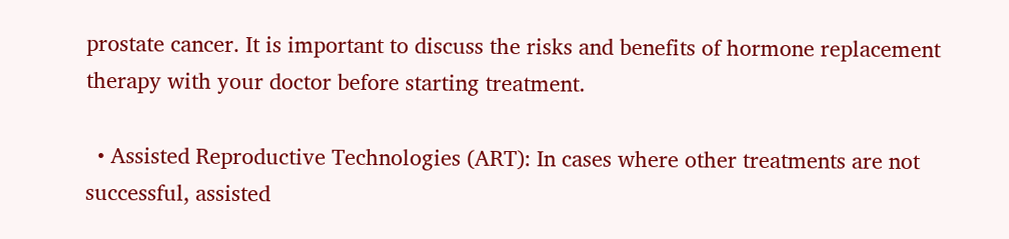prostate cancer. It is important to discuss the risks and benefits of hormone replacement therapy with your doctor before starting treatment.

  • Assisted Reproductive Technologies (ART): In cases where other treatments are not successful, assisted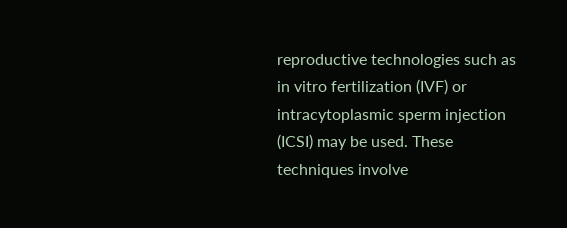reproductive technologies such as in vitro fertilization (IVF) or intracytoplasmic sperm injection (ICSI) may be used. These techniques involve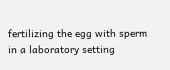fertilizing the egg with sperm in a laboratory setting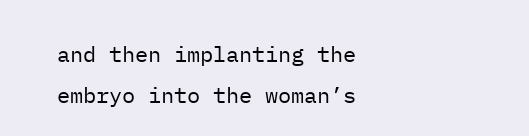and then implanting the embryo into the woman’s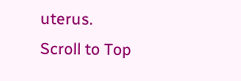uterus.
Scroll to Top